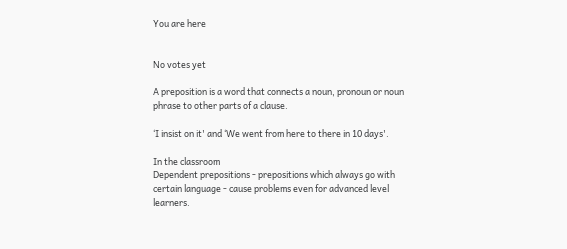You are here


No votes yet

A preposition is a word that connects a noun, pronoun or noun phrase to other parts of a clause.

‘I insist on it' and ‘We went from here to there in 10 days'.

In the classroom
Dependent prepositions - prepositions which always go with certain language - cause problems even for advanced level learners.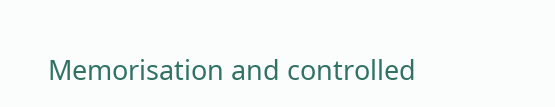Memorisation and controlled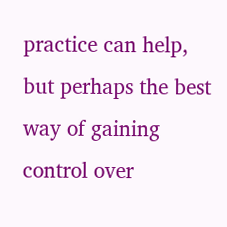practice can help, but perhaps the best way of gaining control over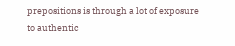prepositions is through a lot of exposure to authentic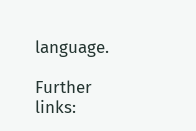language.

Further links: